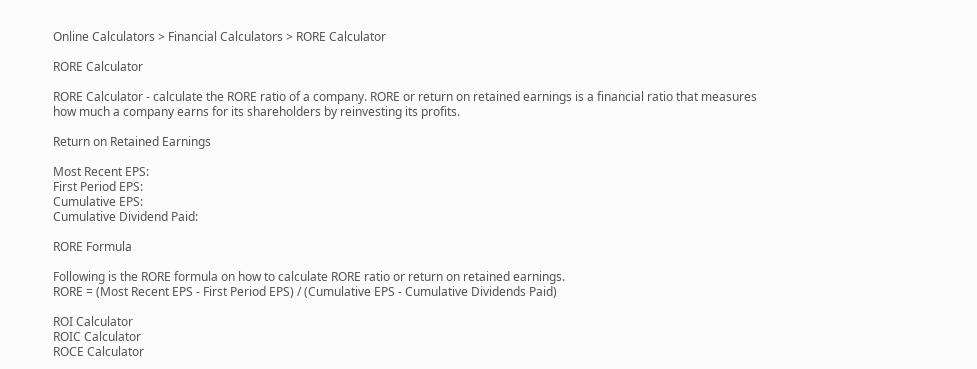Online Calculators > Financial Calculators > RORE Calculator

RORE Calculator

RORE Calculator - calculate the RORE ratio of a company. RORE or return on retained earnings is a financial ratio that measures how much a company earns for its shareholders by reinvesting its profits.

Return on Retained Earnings

Most Recent EPS:
First Period EPS:
Cumulative EPS:
Cumulative Dividend Paid:

RORE Formula

Following is the RORE formula on how to calculate RORE ratio or return on retained earnings.
RORE = (Most Recent EPS - First Period EPS) / (Cumulative EPS - Cumulative Dividends Paid)

ROI Calculator
ROIC Calculator
ROCE Calculator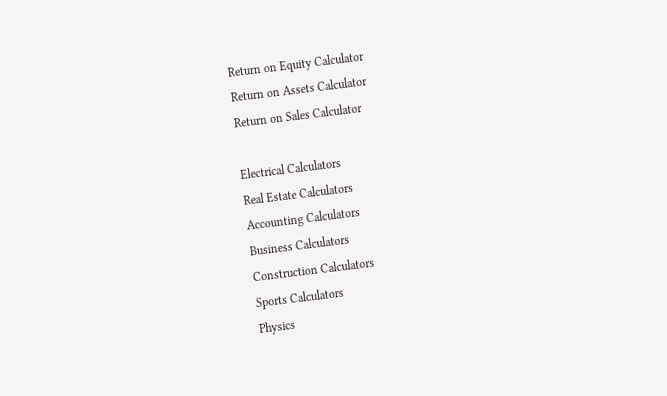Return on Equity Calculator
Return on Assets Calculator
Return on Sales Calculator

Electrical Calculators
Real Estate Calculators
Accounting Calculators
Business Calculators
Construction Calculators
Sports Calculators
Physics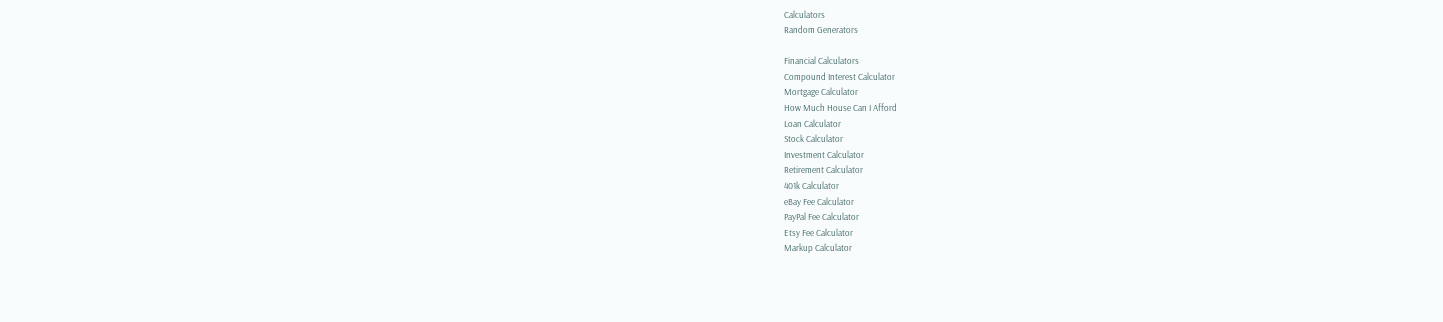Calculators
Random Generators

Financial Calculators
Compound Interest Calculator
Mortgage Calculator
How Much House Can I Afford
Loan Calculator
Stock Calculator
Investment Calculator
Retirement Calculator
401k Calculator
eBay Fee Calculator
PayPal Fee Calculator
Etsy Fee Calculator
Markup Calculator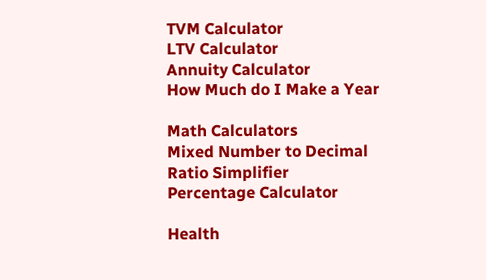TVM Calculator
LTV Calculator
Annuity Calculator
How Much do I Make a Year

Math Calculators
Mixed Number to Decimal
Ratio Simplifier
Percentage Calculator

Health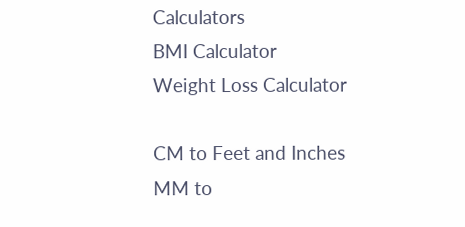Calculators
BMI Calculator
Weight Loss Calculator

CM to Feet and Inches
MM to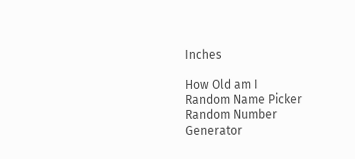Inches

How Old am I
Random Name Picker
Random Number Generator